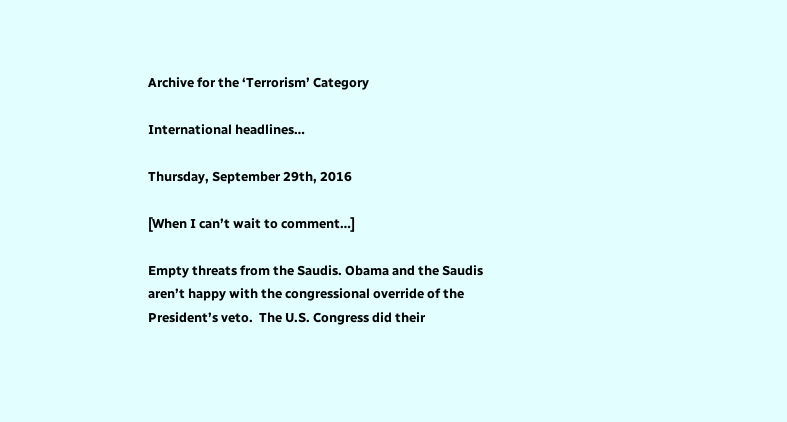Archive for the ‘Terrorism’ Category

International headlines…

Thursday, September 29th, 2016

[When I can’t wait to comment…]

Empty threats from the Saudis. Obama and the Saudis aren’t happy with the congressional override of the President’s veto.  The U.S. Congress did their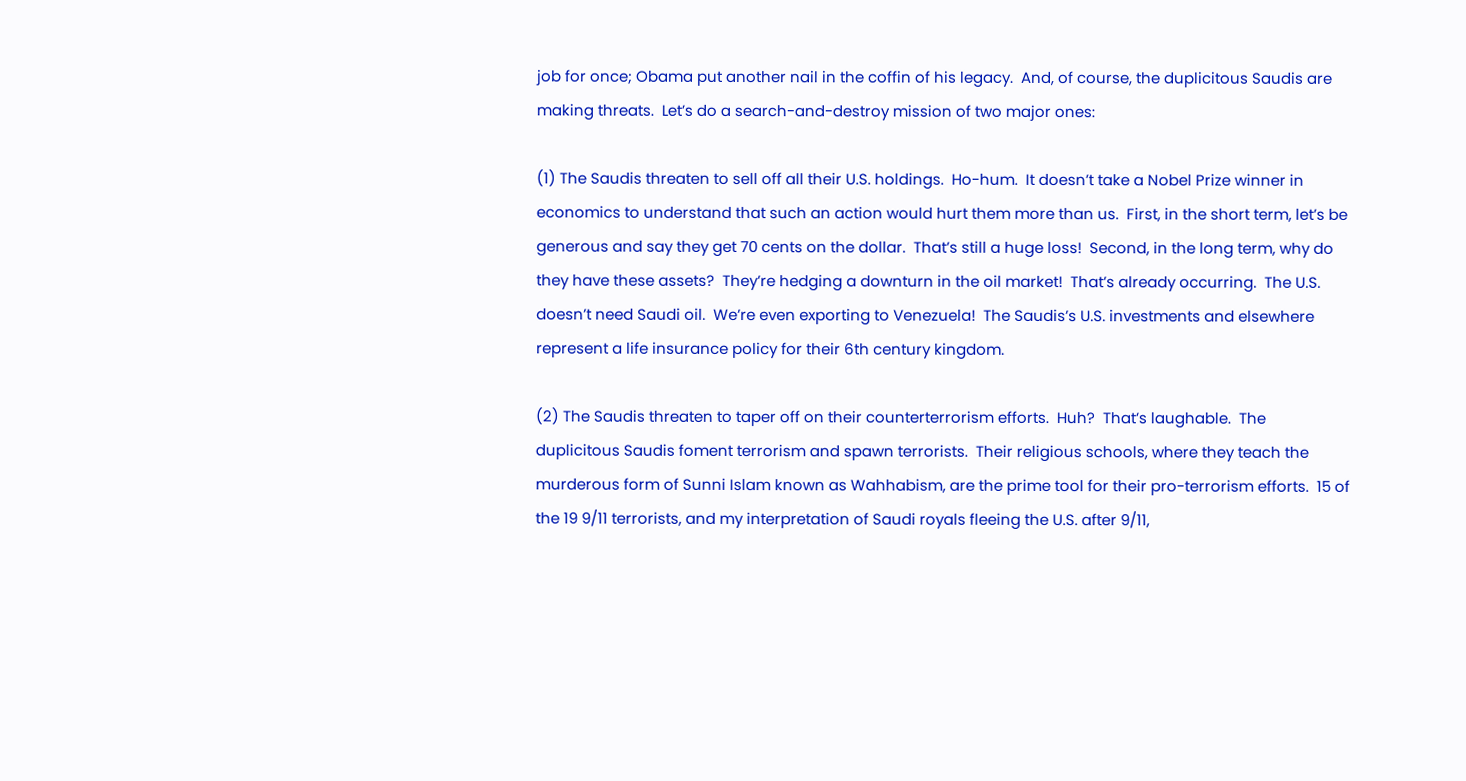job for once; Obama put another nail in the coffin of his legacy.  And, of course, the duplicitous Saudis are making threats.  Let’s do a search-and-destroy mission of two major ones:

(1) The Saudis threaten to sell off all their U.S. holdings.  Ho-hum.  It doesn’t take a Nobel Prize winner in economics to understand that such an action would hurt them more than us.  First, in the short term, let’s be generous and say they get 70 cents on the dollar.  That’s still a huge loss!  Second, in the long term, why do they have these assets?  They’re hedging a downturn in the oil market!  That’s already occurring.  The U.S. doesn’t need Saudi oil.  We’re even exporting to Venezuela!  The Saudis’s U.S. investments and elsewhere represent a life insurance policy for their 6th century kingdom.

(2) The Saudis threaten to taper off on their counterterrorism efforts.  Huh?  That’s laughable.  The duplicitous Saudis foment terrorism and spawn terrorists.  Their religious schools, where they teach the murderous form of Sunni Islam known as Wahhabism, are the prime tool for their pro-terrorism efforts.  15 of the 19 9/11 terrorists, and my interpretation of Saudi royals fleeing the U.S. after 9/11,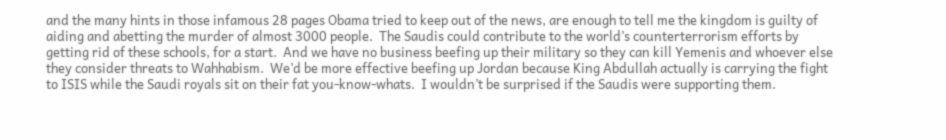and the many hints in those infamous 28 pages Obama tried to keep out of the news, are enough to tell me the kingdom is guilty of aiding and abetting the murder of almost 3000 people.  The Saudis could contribute to the world’s counterterrorism efforts by getting rid of these schools, for a start.  And we have no business beefing up their military so they can kill Yemenis and whoever else they consider threats to Wahhabism.  We’d be more effective beefing up Jordan because King Abdullah actually is carrying the fight to ISIS while the Saudi royals sit on their fat you-know-whats.  I wouldn’t be surprised if the Saudis were supporting them.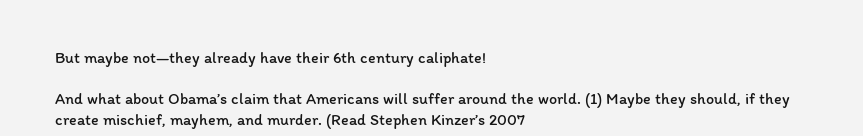But maybe not—they already have their 6th century caliphate!

And what about Obama’s claim that Americans will suffer around the world. (1) Maybe they should, if they create mischief, mayhem, and murder. (Read Stephen Kinzer’s 2007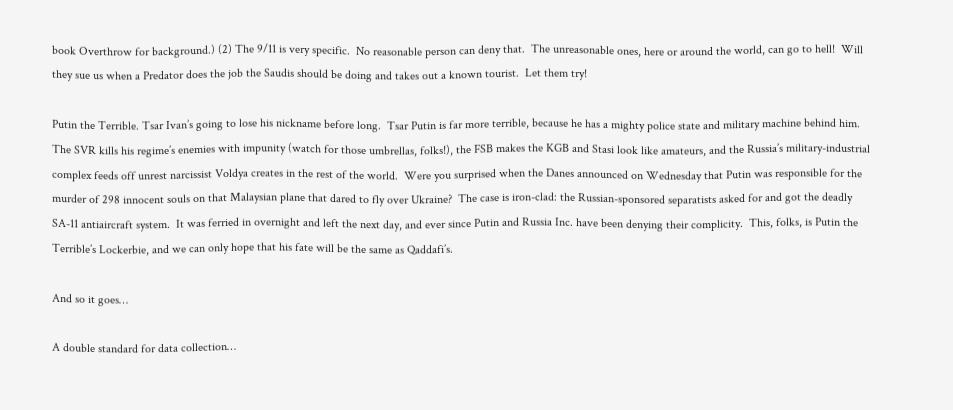book Overthrow for background.) (2) The 9/11 is very specific.  No reasonable person can deny that.  The unreasonable ones, here or around the world, can go to hell!  Will they sue us when a Predator does the job the Saudis should be doing and takes out a known tourist.  Let them try!

Putin the Terrible. Tsar Ivan’s going to lose his nickname before long.  Tsar Putin is far more terrible, because he has a mighty police state and military machine behind him.  The SVR kills his regime’s enemies with impunity (watch for those umbrellas, folks!), the FSB makes the KGB and Stasi look like amateurs, and the Russia’s military-industrial complex feeds off unrest narcissist Voldya creates in the rest of the world.  Were you surprised when the Danes announced on Wednesday that Putin was responsible for the murder of 298 innocent souls on that Malaysian plane that dared to fly over Ukraine?  The case is iron-clad: the Russian-sponsored separatists asked for and got the deadly SA-11 antiaircraft system.  It was ferried in overnight and left the next day, and ever since Putin and Russia Inc. have been denying their complicity.  This, folks, is Putin the Terrible’s Lockerbie, and we can only hope that his fate will be the same as Qaddafi’s.

And so it goes…

A double standard for data collection…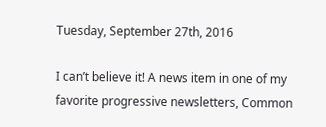Tuesday, September 27th, 2016

I can’t believe it! A news item in one of my favorite progressive newsletters, Common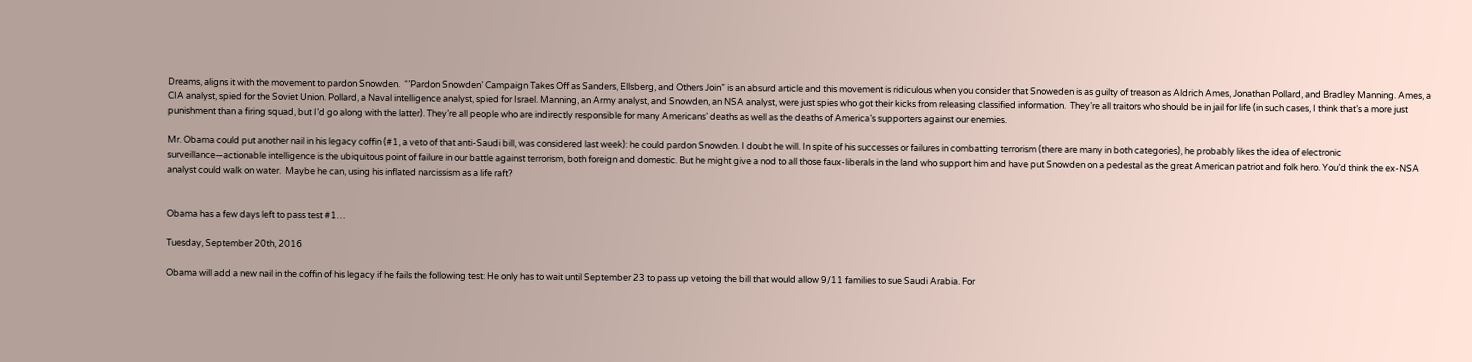Dreams, aligns it with the movement to pardon Snowden.  “’Pardon Snowden’ Campaign Takes Off as Sanders, Ellsberg, and Others Join” is an absurd article and this movement is ridiculous when you consider that Snoweden is as guilty of treason as Aldrich Ames, Jonathan Pollard, and Bradley Manning. Ames, a CIA analyst, spied for the Soviet Union. Pollard, a Naval intelligence analyst, spied for Israel. Manning, an Army analyst, and Snowden, an NSA analyst, were just spies who got their kicks from releasing classified information.  They’re all traitors who should be in jail for life (in such cases, I think that’s a more just punishment than a firing squad, but I’d go along with the latter). They’re all people who are indirectly responsible for many Americans’ deaths as well as the deaths of America’s supporters against our enemies.

Mr. Obama could put another nail in his legacy coffin (#1, a veto of that anti-Saudi bill, was considered last week): he could pardon Snowden. I doubt he will. In spite of his successes or failures in combatting terrorism (there are many in both categories), he probably likes the idea of electronic surveillance—actionable intelligence is the ubiquitous point of failure in our battle against terrorism, both foreign and domestic. But he might give a nod to all those faux-liberals in the land who support him and have put Snowden on a pedestal as the great American patriot and folk hero. You’d think the ex-NSA analyst could walk on water.  Maybe he can, using his inflated narcissism as a life raft?


Obama has a few days left to pass test #1…

Tuesday, September 20th, 2016

Obama will add a new nail in the coffin of his legacy if he fails the following test: He only has to wait until September 23 to pass up vetoing the bill that would allow 9/11 families to sue Saudi Arabia. For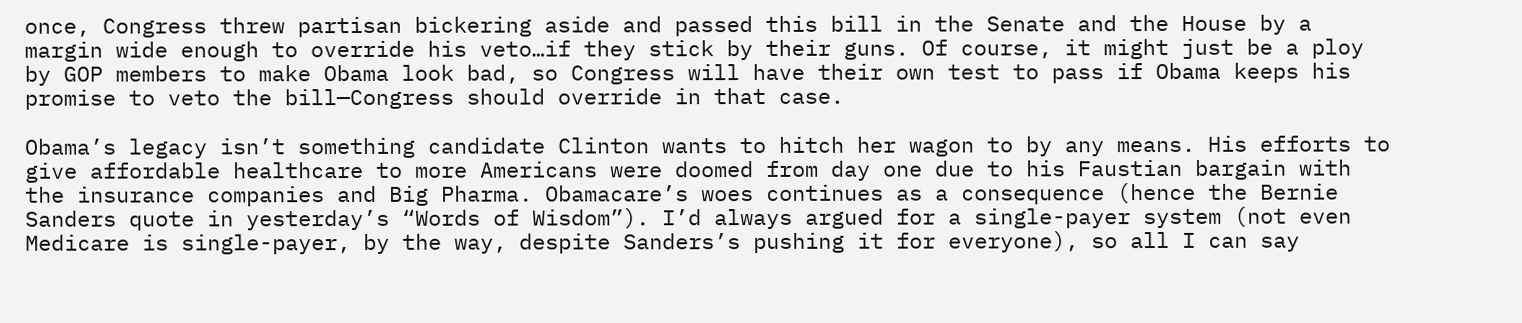once, Congress threw partisan bickering aside and passed this bill in the Senate and the House by a margin wide enough to override his veto…if they stick by their guns. Of course, it might just be a ploy by GOP members to make Obama look bad, so Congress will have their own test to pass if Obama keeps his promise to veto the bill—Congress should override in that case.

Obama’s legacy isn’t something candidate Clinton wants to hitch her wagon to by any means. His efforts to give affordable healthcare to more Americans were doomed from day one due to his Faustian bargain with the insurance companies and Big Pharma. Obamacare’s woes continues as a consequence (hence the Bernie Sanders quote in yesterday’s “Words of Wisdom”). I’d always argued for a single-payer system (not even Medicare is single-payer, by the way, despite Sanders’s pushing it for everyone), so all I can say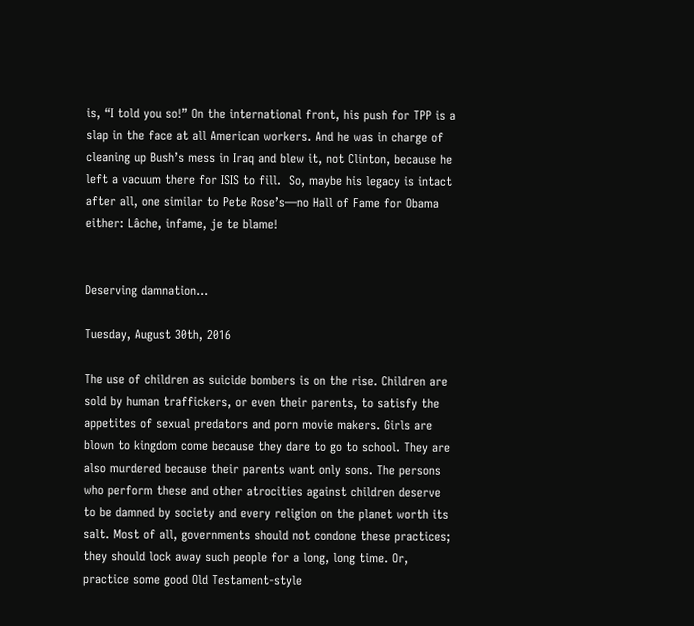is, “I told you so!” On the international front, his push for TPP is a slap in the face at all American workers. And he was in charge of cleaning up Bush’s mess in Iraq and blew it, not Clinton, because he left a vacuum there for ISIS to fill.  So, maybe his legacy is intact after all, one similar to Pete Rose’s—no Hall of Fame for Obama either: Lâche, infame, je te blame!


Deserving damnation…

Tuesday, August 30th, 2016

The use of children as suicide bombers is on the rise. Children are sold by human traffickers, or even their parents, to satisfy the appetites of sexual predators and porn movie makers. Girls are blown to kingdom come because they dare to go to school. They are also murdered because their parents want only sons. The persons who perform these and other atrocities against children deserve to be damned by society and every religion on the planet worth its salt. Most of all, governments should not condone these practices; they should lock away such people for a long, long time. Or, practice some good Old Testament-style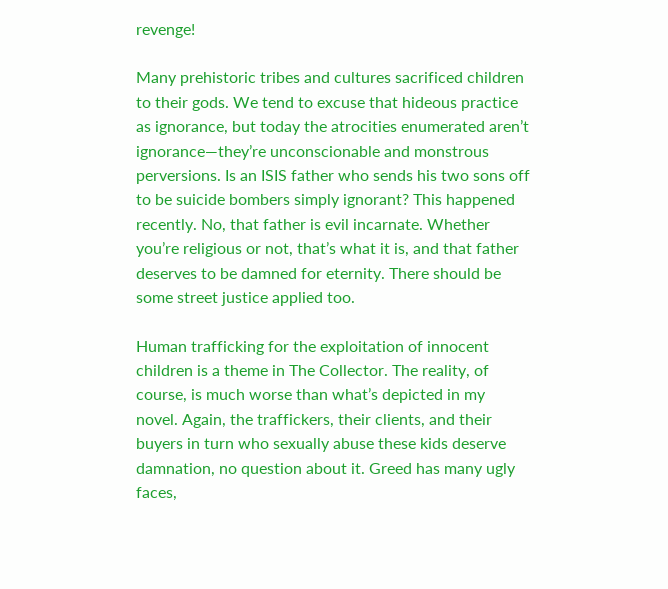revenge!

Many prehistoric tribes and cultures sacrificed children to their gods. We tend to excuse that hideous practice as ignorance, but today the atrocities enumerated aren’t ignorance—they’re unconscionable and monstrous perversions. Is an ISIS father who sends his two sons off to be suicide bombers simply ignorant? This happened recently. No, that father is evil incarnate. Whether you’re religious or not, that’s what it is, and that father deserves to be damned for eternity. There should be some street justice applied too.

Human trafficking for the exploitation of innocent children is a theme in The Collector. The reality, of course, is much worse than what’s depicted in my novel. Again, the traffickers, their clients, and their buyers in turn who sexually abuse these kids deserve damnation, no question about it. Greed has many ugly faces,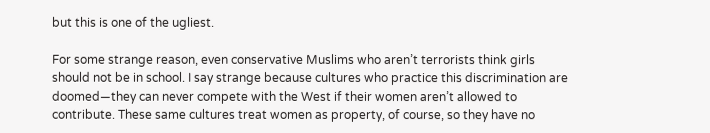but this is one of the ugliest.

For some strange reason, even conservative Muslims who aren’t terrorists think girls should not be in school. I say strange because cultures who practice this discrimination are doomed—they can never compete with the West if their women aren’t allowed to contribute. These same cultures treat women as property, of course, so they have no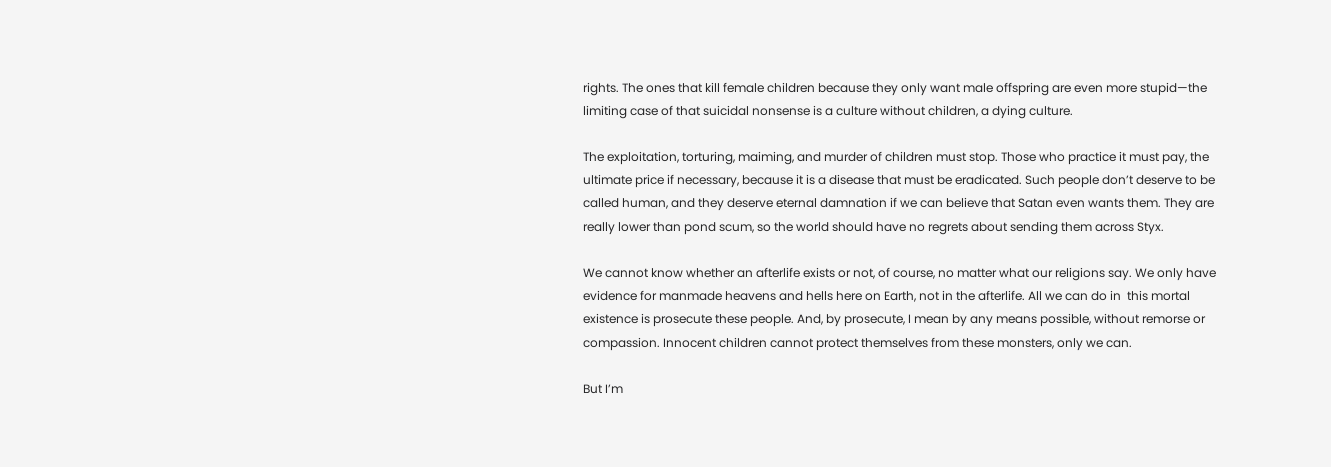rights. The ones that kill female children because they only want male offspring are even more stupid—the limiting case of that suicidal nonsense is a culture without children, a dying culture.

The exploitation, torturing, maiming, and murder of children must stop. Those who practice it must pay, the ultimate price if necessary, because it is a disease that must be eradicated. Such people don’t deserve to be called human, and they deserve eternal damnation if we can believe that Satan even wants them. They are really lower than pond scum, so the world should have no regrets about sending them across Styx.

We cannot know whether an afterlife exists or not, of course, no matter what our religions say. We only have evidence for manmade heavens and hells here on Earth, not in the afterlife. All we can do in  this mortal existence is prosecute these people. And, by prosecute, I mean by any means possible, without remorse or compassion. Innocent children cannot protect themselves from these monsters, only we can.

But I’m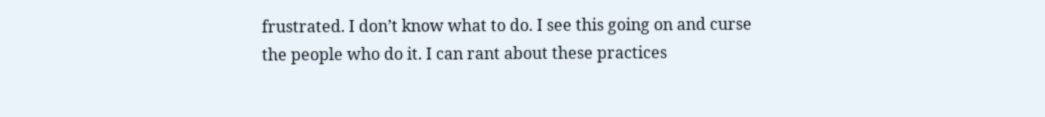frustrated. I don’t know what to do. I see this going on and curse the people who do it. I can rant about these practices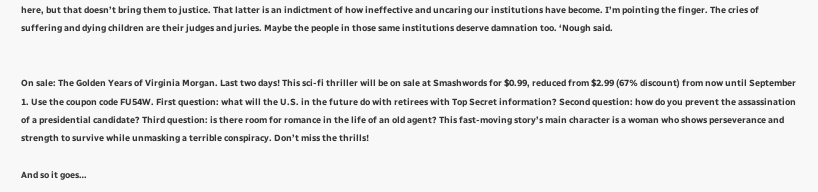here, but that doesn’t bring them to justice. That latter is an indictment of how ineffective and uncaring our institutions have become. I’m pointing the finger. The cries of suffering and dying children are their judges and juries. Maybe the people in those same institutions deserve damnation too. ‘Nough said.


On sale: The Golden Years of Virginia Morgan. Last two days! This sci-fi thriller will be on sale at Smashwords for $0.99, reduced from $2.99 (67% discount) from now until September 1. Use the coupon code FU54W. First question: what will the U.S. in the future do with retirees with Top Secret information? Second question: how do you prevent the assassination of a presidential candidate? Third question: is there room for romance in the life of an old agent? This fast-moving story’s main character is a woman who shows perseverance and strength to survive while unmasking a terrible conspiracy. Don’t miss the thrills!

And so it goes…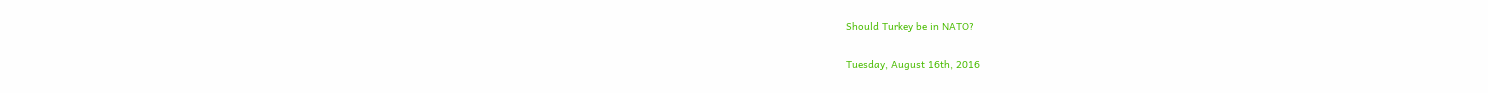Should Turkey be in NATO?

Tuesday, August 16th, 2016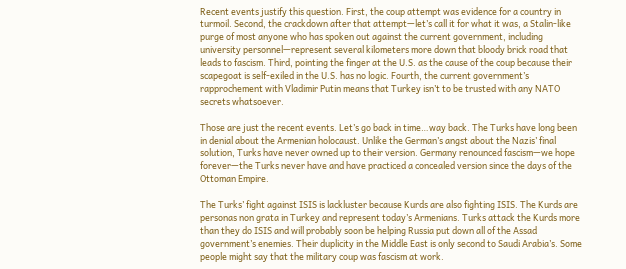Recent events justify this question. First, the coup attempt was evidence for a country in turmoil. Second, the crackdown after that attempt—let’s call it for what it was, a Stalin-like purge of most anyone who has spoken out against the current government, including university personnel—represent several kilometers more down that bloody brick road that leads to fascism. Third, pointing the finger at the U.S. as the cause of the coup because their scapegoat is self-exiled in the U.S. has no logic. Fourth, the current government’s rapprochement with Vladimir Putin means that Turkey isn’t to be trusted with any NATO secrets whatsoever.

Those are just the recent events. Let’s go back in time…way back. The Turks have long been in denial about the Armenian holocaust. Unlike the German’s angst about the Nazis’ final solution, Turks have never owned up to their version. Germany renounced fascism—we hope forever—the Turks never have and have practiced a concealed version since the days of the Ottoman Empire.

The Turks’ fight against ISIS is lackluster because Kurds are also fighting ISIS. The Kurds are personas non grata in Turkey and represent today’s Armenians. Turks attack the Kurds more than they do ISIS and will probably soon be helping Russia put down all of the Assad government’s enemies. Their duplicity in the Middle East is only second to Saudi Arabia’s. Some people might say that the military coup was fascism at work.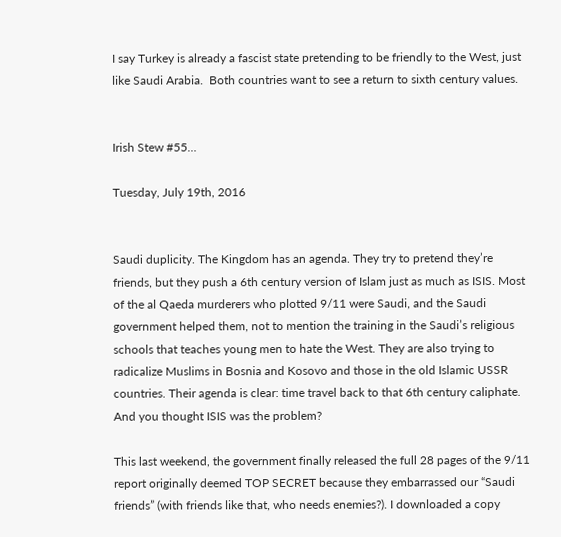I say Turkey is already a fascist state pretending to be friendly to the West, just like Saudi Arabia.  Both countries want to see a return to sixth century values.


Irish Stew #55…

Tuesday, July 19th, 2016


Saudi duplicity. The Kingdom has an agenda. They try to pretend they’re friends, but they push a 6th century version of Islam just as much as ISIS. Most of the al Qaeda murderers who plotted 9/11 were Saudi, and the Saudi government helped them, not to mention the training in the Saudi’s religious schools that teaches young men to hate the West. They are also trying to radicalize Muslims in Bosnia and Kosovo and those in the old Islamic USSR countries. Their agenda is clear: time travel back to that 6th century caliphate. And you thought ISIS was the problem?

This last weekend, the government finally released the full 28 pages of the 9/11 report originally deemed TOP SECRET because they embarrassed our “Saudi friends” (with friends like that, who needs enemies?). I downloaded a copy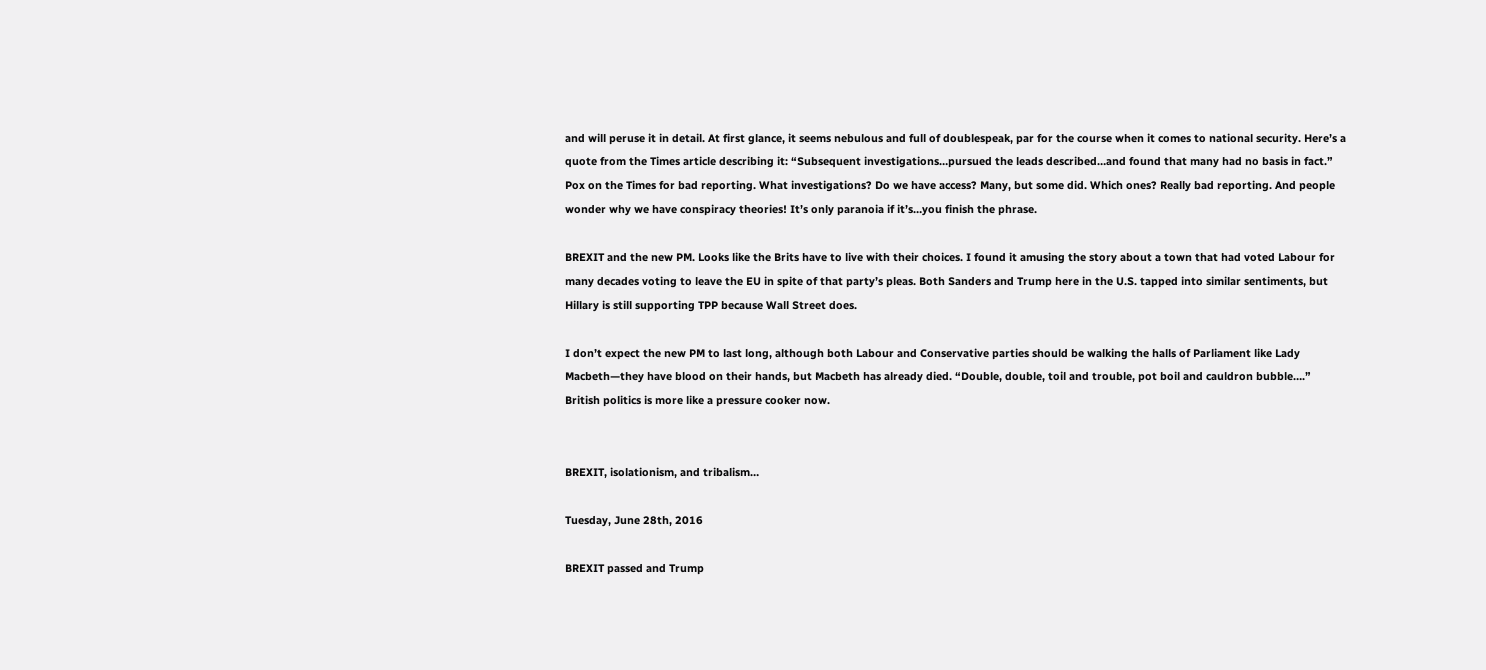and will peruse it in detail. At first glance, it seems nebulous and full of doublespeak, par for the course when it comes to national security. Here’s a quote from the Times article describing it: “Subsequent investigations…pursued the leads described…and found that many had no basis in fact.” Pox on the Times for bad reporting. What investigations? Do we have access? Many, but some did. Which ones? Really bad reporting. And people wonder why we have conspiracy theories! It’s only paranoia if it’s…you finish the phrase.

BREXIT and the new PM. Looks like the Brits have to live with their choices. I found it amusing the story about a town that had voted Labour for many decades voting to leave the EU in spite of that party’s pleas. Both Sanders and Trump here in the U.S. tapped into similar sentiments, but Hillary is still supporting TPP because Wall Street does.

I don’t expect the new PM to last long, although both Labour and Conservative parties should be walking the halls of Parliament like Lady Macbeth—they have blood on their hands, but Macbeth has already died. “Double, double, toil and trouble, pot boil and cauldron bubble….” British politics is more like a pressure cooker now.


BREXIT, isolationism, and tribalism…

Tuesday, June 28th, 2016

BREXIT passed and Trump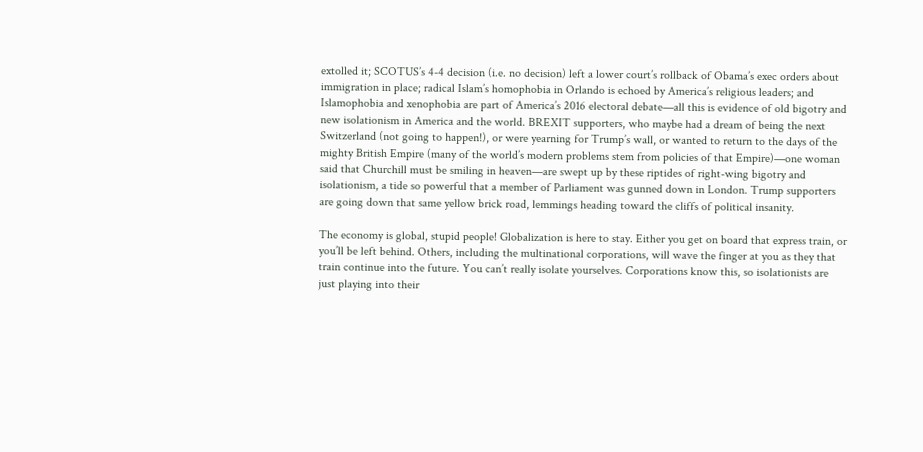extolled it; SCOTUS’s 4-4 decision (i.e. no decision) left a lower court’s rollback of Obama’s exec orders about immigration in place; radical Islam’s homophobia in Orlando is echoed by America’s religious leaders; and Islamophobia and xenophobia are part of America’s 2016 electoral debate—all this is evidence of old bigotry and new isolationism in America and the world. BREXIT supporters, who maybe had a dream of being the next Switzerland (not going to happen!), or were yearning for Trump’s wall, or wanted to return to the days of the mighty British Empire (many of the world’s modern problems stem from policies of that Empire)—one woman said that Churchill must be smiling in heaven—are swept up by these riptides of right-wing bigotry and isolationism, a tide so powerful that a member of Parliament was gunned down in London. Trump supporters are going down that same yellow brick road, lemmings heading toward the cliffs of political insanity.

The economy is global, stupid people! Globalization is here to stay. Either you get on board that express train, or you’ll be left behind. Others, including the multinational corporations, will wave the finger at you as they that train continue into the future. You can’t really isolate yourselves. Corporations know this, so isolationists are just playing into their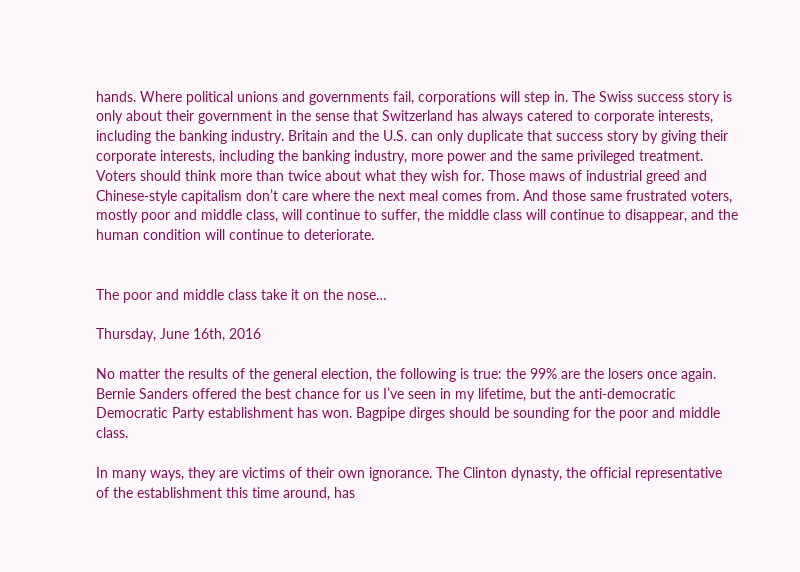hands. Where political unions and governments fail, corporations will step in. The Swiss success story is only about their government in the sense that Switzerland has always catered to corporate interests, including the banking industry. Britain and the U.S. can only duplicate that success story by giving their corporate interests, including the banking industry, more power and the same privileged treatment. Voters should think more than twice about what they wish for. Those maws of industrial greed and Chinese-style capitalism don’t care where the next meal comes from. And those same frustrated voters, mostly poor and middle class, will continue to suffer, the middle class will continue to disappear, and the human condition will continue to deteriorate.


The poor and middle class take it on the nose…

Thursday, June 16th, 2016

No matter the results of the general election, the following is true: the 99% are the losers once again. Bernie Sanders offered the best chance for us I’ve seen in my lifetime, but the anti-democratic Democratic Party establishment has won. Bagpipe dirges should be sounding for the poor and middle class.

In many ways, they are victims of their own ignorance. The Clinton dynasty, the official representative of the establishment this time around, has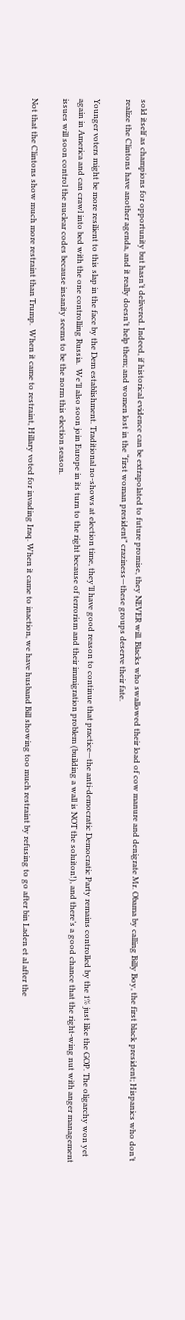sold itself as champions for opportunity but hasn’t delivered. Indeed, if historical evidence can be extrapolated to future promise, they NEVER will. Blacks who swallowed their load of cow manure and denigrate Mr. Obama by calling Billy Boy, the first black president; Hispanics who don’t realize the Clintons have another agenda, and it really doesn’t help them; and women lost in the “first woman president” craziness—these groups deserve their fate.

Younger voters might be more resilient to this slap in the face by the Dem establishment. Traditional no-shows at election time, they’ll have good reason to continue that practice—the anti-democratic Democratic Party remains controlled by the 1% just like the GOP. The oligarchy won yet again in America and can crawl into bed with the one controlling Russia.  We’ll also soon join Europe in its turn to the right because of terrorism and their immigration problem (building a wall is NOT the soluiton!), and there’s a good chance that the right-wing nut with anger management issues will soon control the nuclear codes because insanity seems to be the norm this election season.

Not that the Clintons show much more restraint than Trump.  When it came to restraint, Hillary voted for invading Iraq. When it came to inaction, we have husband Bill showing too much restraint by refusing to go after bin Laden et al after the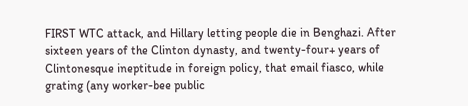FIRST WTC attack, and Hillary letting people die in Benghazi. After sixteen years of the Clinton dynasty, and twenty-four+ years of Clintonesque ineptitude in foreign policy, that email fiasco, while grating (any worker-bee public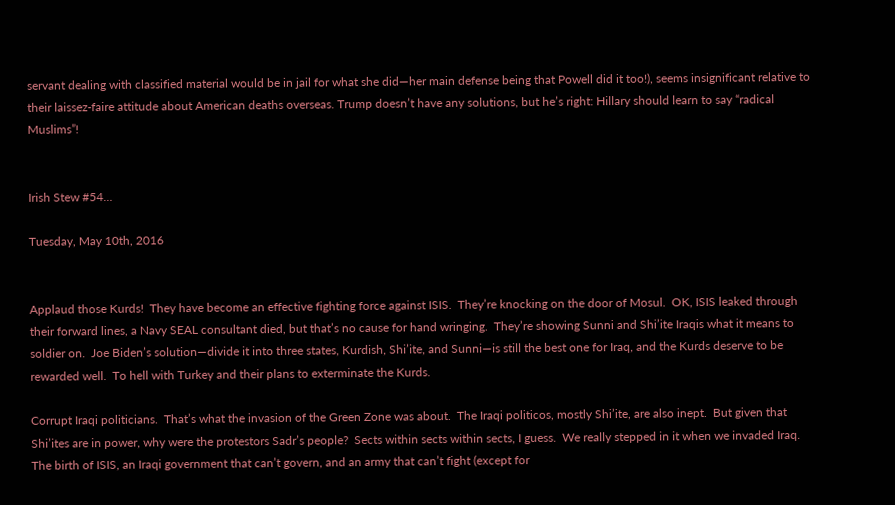servant dealing with classified material would be in jail for what she did—her main defense being that Powell did it too!), seems insignificant relative to their laissez-faire attitude about American deaths overseas. Trump doesn’t have any solutions, but he’s right: Hillary should learn to say “radical Muslims”!


Irish Stew #54…

Tuesday, May 10th, 2016


Applaud those Kurds!  They have become an effective fighting force against ISIS.  They’re knocking on the door of Mosul.  OK, ISIS leaked through their forward lines, a Navy SEAL consultant died, but that’s no cause for hand wringing.  They’re showing Sunni and Shi’ite Iraqis what it means to soldier on.  Joe Biden’s solution—divide it into three states, Kurdish, Shi’ite, and Sunni—is still the best one for Iraq, and the Kurds deserve to be rewarded well.  To hell with Turkey and their plans to exterminate the Kurds.

Corrupt Iraqi politicians.  That’s what the invasion of the Green Zone was about.  The Iraqi politicos, mostly Shi’ite, are also inept.  But given that Shi’ites are in power, why were the protestors Sadr’s people?  Sects within sects within sects, I guess.  We really stepped in it when we invaded Iraq.  The birth of ISIS, an Iraqi government that can’t govern, and an army that can’t fight (except for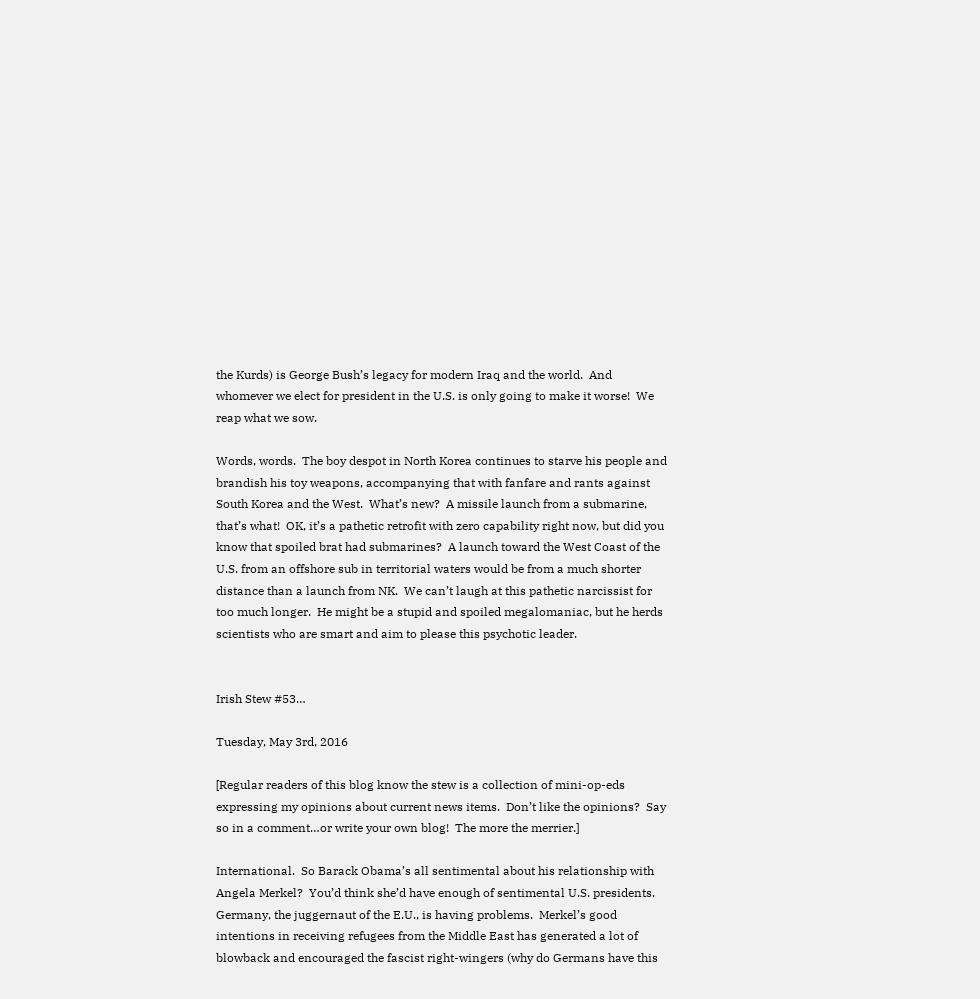the Kurds) is George Bush’s legacy for modern Iraq and the world.  And whomever we elect for president in the U.S. is only going to make it worse!  We reap what we sow.

Words, words.  The boy despot in North Korea continues to starve his people and brandish his toy weapons, accompanying that with fanfare and rants against South Korea and the West.  What’s new?  A missile launch from a submarine, that’s what!  OK, it’s a pathetic retrofit with zero capability right now, but did you know that spoiled brat had submarines?  A launch toward the West Coast of the U.S. from an offshore sub in territorial waters would be from a much shorter distance than a launch from NK.  We can’t laugh at this pathetic narcissist for too much longer.  He might be a stupid and spoiled megalomaniac, but he herds scientists who are smart and aim to please this psychotic leader.


Irish Stew #53…

Tuesday, May 3rd, 2016

[Regular readers of this blog know the stew is a collection of mini-op-eds expressing my opinions about current news items.  Don’t like the opinions?  Say so in a comment…or write your own blog!  The more the merrier.]

International.  So Barack Obama’s all sentimental about his relationship with Angela Merkel?  You’d think she’d have enough of sentimental U.S. presidents.  Germany, the juggernaut of the E.U., is having problems.  Merkel’s good intentions in receiving refugees from the Middle East has generated a lot of blowback and encouraged the fascist right-wingers (why do Germans have this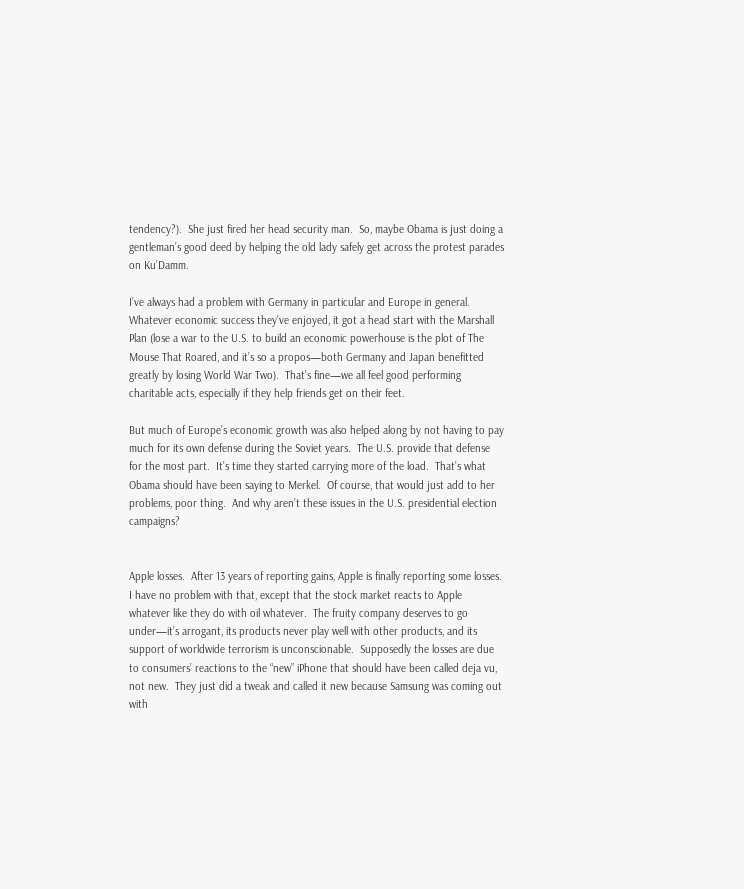tendency?).  She just fired her head security man.  So, maybe Obama is just doing a gentleman’s good deed by helping the old lady safely get across the protest parades on Ku’Damm.

I’ve always had a problem with Germany in particular and Europe in general.  Whatever economic success they’ve enjoyed, it got a head start with the Marshall Plan (lose a war to the U.S. to build an economic powerhouse is the plot of The Mouse That Roared, and it’s so a propos—both Germany and Japan benefitted greatly by losing World War Two).  That’s fine—we all feel good performing charitable acts, especially if they help friends get on their feet.

But much of Europe’s economic growth was also helped along by not having to pay much for its own defense during the Soviet years.  The U.S. provide that defense for the most part.  It’s time they started carrying more of the load.  That’s what Obama should have been saying to Merkel.  Of course, that would just add to her problems, poor thing.  And why aren’t these issues in the U.S. presidential election campaigns?


Apple losses.  After 13 years of reporting gains, Apple is finally reporting some losses.  I have no problem with that, except that the stock market reacts to Apple whatever like they do with oil whatever.  The fruity company deserves to go under—it’s arrogant, its products never play well with other products, and its support of worldwide terrorism is unconscionable.  Supposedly the losses are due to consumers’ reactions to the “new” iPhone that should have been called deja vu, not new.  They just did a tweak and called it new because Samsung was coming out with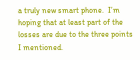a truly new smart phone.  I’m hoping that at least part of the losses are due to the three points I mentioned.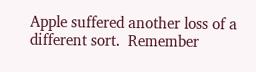Apple suffered another loss of a different sort.  Remember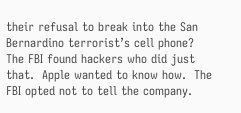their refusal to break into the San Bernardino terrorist’s cell phone?  The FBI found hackers who did just that.  Apple wanted to know how.  The FBI opted not to tell the company.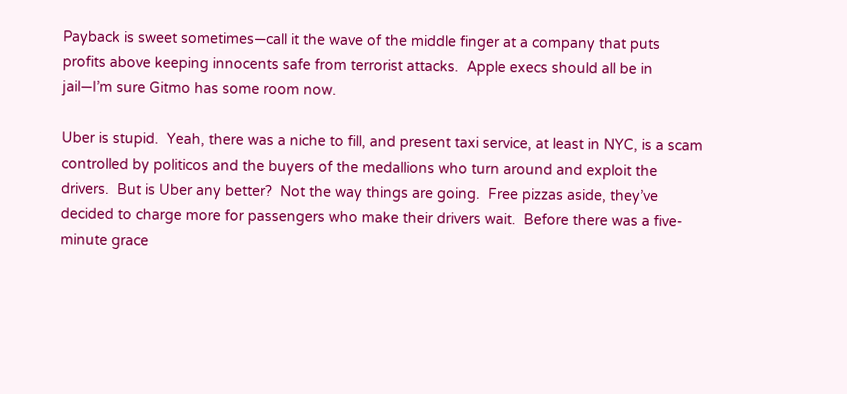Payback is sweet sometimes—call it the wave of the middle finger at a company that puts profits above keeping innocents safe from terrorist attacks.  Apple execs should all be in jail—I’m sure Gitmo has some room now.

Uber is stupid.  Yeah, there was a niche to fill, and present taxi service, at least in NYC, is a scam controlled by politicos and the buyers of the medallions who turn around and exploit the drivers.  But is Uber any better?  Not the way things are going.  Free pizzas aside, they’ve decided to charge more for passengers who make their drivers wait.  Before there was a five-minute grace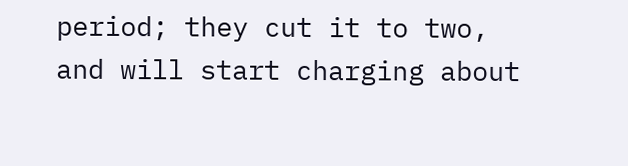period; they cut it to two, and will start charging about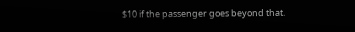$10 if the passenger goes beyond that.